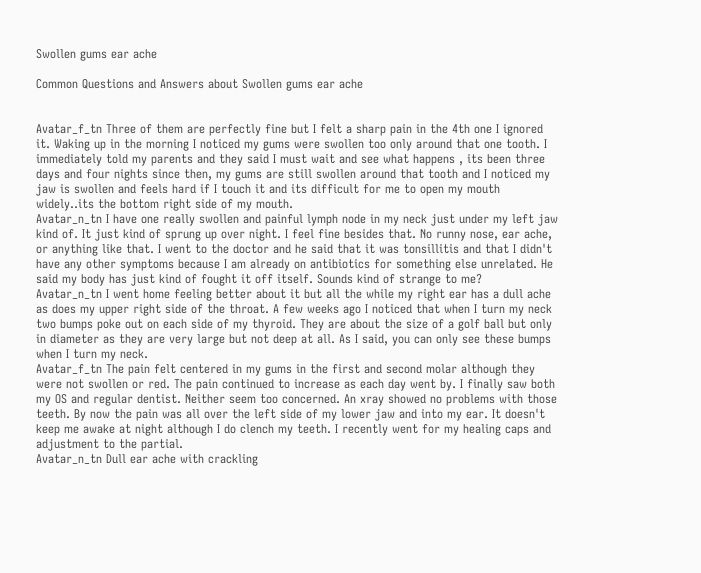Swollen gums ear ache

Common Questions and Answers about Swollen gums ear ache


Avatar_f_tn Three of them are perfectly fine but I felt a sharp pain in the 4th one I ignored it. Waking up in the morning I noticed my gums were swollen too only around that one tooth. I immediately told my parents and they said I must wait and see what happens , its been three days and four nights since then, my gums are still swollen around that tooth and I noticed my jaw is swollen and feels hard if I touch it and its difficult for me to open my mouth widely..its the bottom right side of my mouth.
Avatar_n_tn I have one really swollen and painful lymph node in my neck just under my left jaw kind of. It just kind of sprung up over night. I feel fine besides that. No runny nose, ear ache, or anything like that. I went to the doctor and he said that it was tonsillitis and that I didn't have any other symptoms because I am already on antibiotics for something else unrelated. He said my body has just kind of fought it off itself. Sounds kind of strange to me?
Avatar_n_tn I went home feeling better about it but all the while my right ear has a dull ache as does my upper right side of the throat. A few weeks ago I noticed that when I turn my neck two bumps poke out on each side of my thyroid. They are about the size of a golf ball but only in diameter as they are very large but not deep at all. As I said, you can only see these bumps when I turn my neck.
Avatar_f_tn The pain felt centered in my gums in the first and second molar although they were not swollen or red. The pain continued to increase as each day went by. I finally saw both my OS and regular dentist. Neither seem too concerned. An xray showed no problems with those teeth. By now the pain was all over the left side of my lower jaw and into my ear. It doesn't keep me awake at night although I do clench my teeth. I recently went for my healing caps and adjustment to the partial.
Avatar_n_tn Dull ear ache with crackling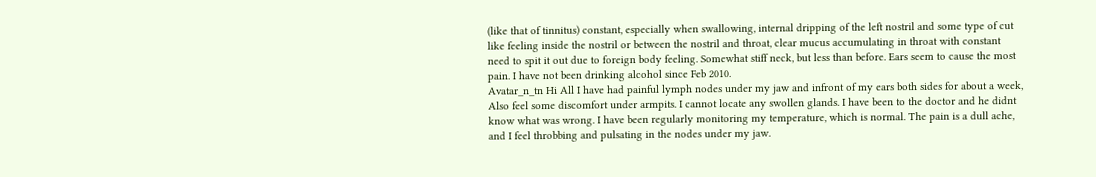(like that of tinnitus) constant, especially when swallowing, internal dripping of the left nostril and some type of cut like feeling inside the nostril or between the nostril and throat, clear mucus accumulating in throat with constant need to spit it out due to foreign body feeling. Somewhat stiff neck, but less than before. Ears seem to cause the most pain. I have not been drinking alcohol since Feb 2010.
Avatar_n_tn Hi All I have had painful lymph nodes under my jaw and infront of my ears both sides for about a week, Also feel some discomfort under armpits. I cannot locate any swollen glands. I have been to the doctor and he didnt know what was wrong. I have been regularly monitoring my temperature, which is normal. The pain is a dull ache, and I feel throbbing and pulsating in the nodes under my jaw.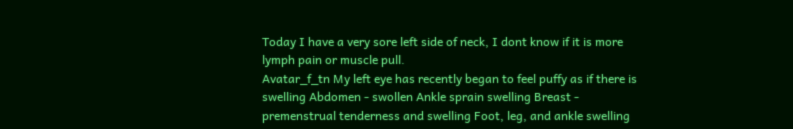Today I have a very sore left side of neck, I dont know if it is more lymph pain or muscle pull.
Avatar_f_tn My left eye has recently began to feel puffy as if there is swelling Abdomen - swollen Ankle sprain swelling Breast - premenstrual tenderness and swelling Foot, leg, and ankle swelling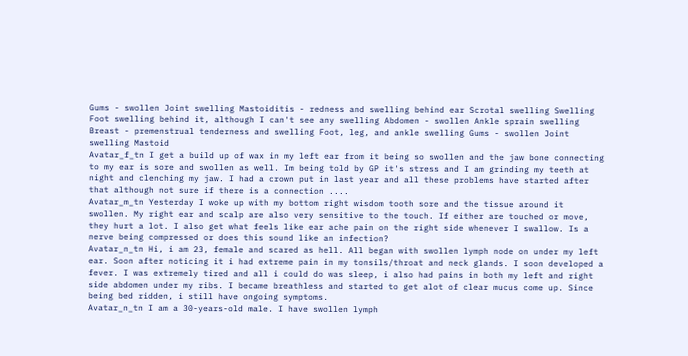Gums - swollen Joint swelling Mastoiditis - redness and swelling behind ear Scrotal swelling Swelling Foot swelling behind it, although I can't see any swelling Abdomen - swollen Ankle sprain swelling Breast - premenstrual tenderness and swelling Foot, leg, and ankle swelling Gums - swollen Joint swelling Mastoid
Avatar_f_tn I get a build up of wax in my left ear from it being so swollen and the jaw bone connecting to my ear is sore and swollen as well. Im being told by GP it's stress and I am grinding my teeth at night and clenching my jaw. I had a crown put in last year and all these problems have started after that although not sure if there is a connection ....
Avatar_m_tn Yesterday I woke up with my bottom right wisdom tooth sore and the tissue around it swollen. My right ear and scalp are also very sensitive to the touch. If either are touched or move, they hurt a lot. I also get what feels like ear ache pain on the right side whenever I swallow. Is a nerve being compressed or does this sound like an infection?
Avatar_n_tn Hi, i am 23, female and scared as hell. All began with swollen lymph node on under my left ear. Soon after noticing it i had extreme pain in my tonsils/throat and neck glands. I soon developed a fever. I was extremely tired and all i could do was sleep, i also had pains in both my left and right side abdomen under my ribs. I became breathless and started to get alot of clear mucus come up. Since being bed ridden, i still have ongoing symptoms.
Avatar_n_tn I am a 30-years-old male. I have swollen lymph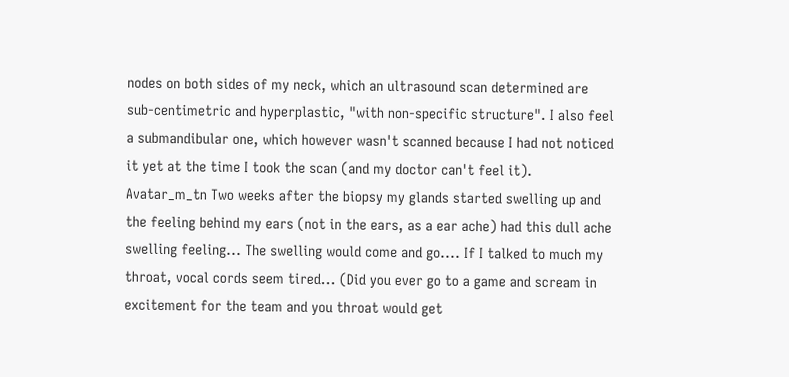nodes on both sides of my neck, which an ultrasound scan determined are sub-centimetric and hyperplastic, "with non-specific structure". I also feel a submandibular one, which however wasn't scanned because I had not noticed it yet at the time I took the scan (and my doctor can't feel it).
Avatar_m_tn Two weeks after the biopsy my glands started swelling up and the feeling behind my ears (not in the ears, as a ear ache) had this dull ache swelling feeling... The swelling would come and go.... If I talked to much my throat, vocal cords seem tired... (Did you ever go to a game and scream in excitement for the team and you throat would get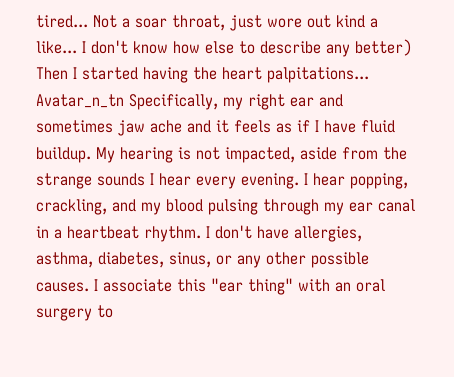tired... Not a soar throat, just wore out kind a like... I don't know how else to describe any better) Then I started having the heart palpitations...
Avatar_n_tn Specifically, my right ear and sometimes jaw ache and it feels as if I have fluid buildup. My hearing is not impacted, aside from the strange sounds I hear every evening. I hear popping, crackling, and my blood pulsing through my ear canal in a heartbeat rhythm. I don't have allergies, asthma, diabetes, sinus, or any other possible causes. I associate this "ear thing" with an oral surgery to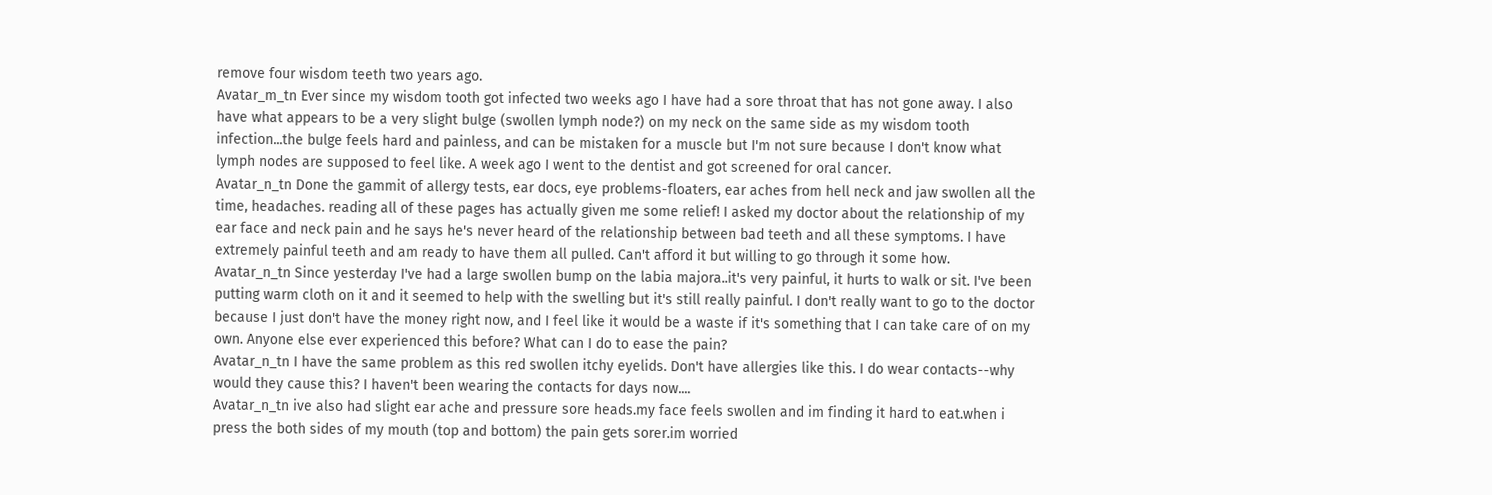remove four wisdom teeth two years ago.
Avatar_m_tn Ever since my wisdom tooth got infected two weeks ago I have had a sore throat that has not gone away. I also have what appears to be a very slight bulge (swollen lymph node?) on my neck on the same side as my wisdom tooth infection...the bulge feels hard and painless, and can be mistaken for a muscle but I'm not sure because I don't know what lymph nodes are supposed to feel like. A week ago I went to the dentist and got screened for oral cancer.
Avatar_n_tn Done the gammit of allergy tests, ear docs, eye problems-floaters, ear aches from hell neck and jaw swollen all the time, headaches. reading all of these pages has actually given me some relief! I asked my doctor about the relationship of my ear face and neck pain and he says he's never heard of the relationship between bad teeth and all these symptoms. I have extremely painful teeth and am ready to have them all pulled. Can't afford it but willing to go through it some how.
Avatar_n_tn Since yesterday I've had a large swollen bump on the labia majora..it's very painful, it hurts to walk or sit. I've been putting warm cloth on it and it seemed to help with the swelling but it's still really painful. I don't really want to go to the doctor because I just don't have the money right now, and I feel like it would be a waste if it's something that I can take care of on my own. Anyone else ever experienced this before? What can I do to ease the pain?
Avatar_n_tn I have the same problem as this red swollen itchy eyelids. Don't have allergies like this. I do wear contacts--why would they cause this? I haven't been wearing the contacts for days now....
Avatar_n_tn ive also had slight ear ache and pressure sore heads.my face feels swollen and im finding it hard to eat.when i press the both sides of my mouth (top and bottom) the pain gets sorer.im worried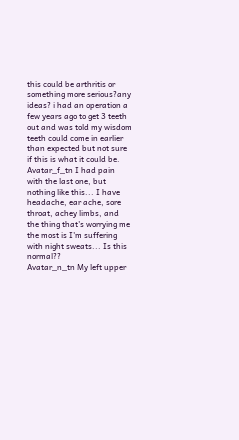this could be arthritis or something more serious?any ideas? i had an operation a few years ago to get 3 teeth out and was told my wisdom teeth could come in earlier than expected but not sure if this is what it could be.
Avatar_f_tn I had pain with the last one, but nothing like this... I have headache, ear ache, sore throat, achey limbs, and the thing that's worrying me the most is I'm suffering with night sweats... Is this normal??
Avatar_n_tn My left upper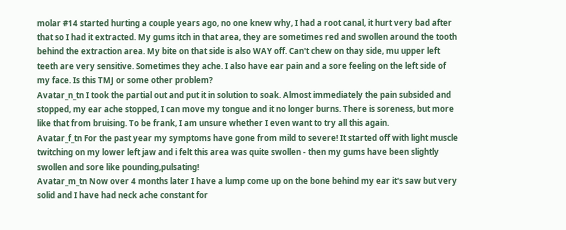molar #14 started hurting a couple years ago, no one knew why, I had a root canal, it hurt very bad after that so I had it extracted. My gums itch in that area, they are sometimes red and swollen around the tooth behind the extraction area. My bite on that side is also WAY off. Can't chew on thay side, mu upper left teeth are very sensitive. Sometimes they ache. I also have ear pain and a sore feeling on the left side of my face. Is this TMJ or some other problem?
Avatar_n_tn I took the partial out and put it in solution to soak. Almost immediately the pain subsided and stopped, my ear ache stopped, I can move my tongue and it no longer burns. There is soreness, but more like that from bruising. To be frank, I am unsure whether I even want to try all this again.
Avatar_f_tn For the past year my symptoms have gone from mild to severe! It started off with light muscle twitching on my lower left jaw and i felt this area was quite swollen - then my gums have been slightly swollen and sore like pounding,pulsating!
Avatar_m_tn Now over 4 months later I have a lump come up on the bone behind my ear it's saw but very solid and I have had neck ache constant for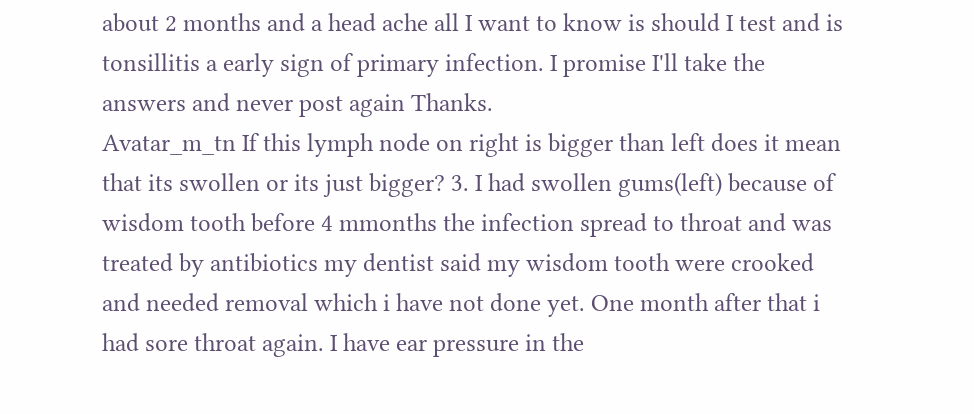about 2 months and a head ache all I want to know is should I test and is tonsillitis a early sign of primary infection. I promise I'll take the answers and never post again Thanks.
Avatar_m_tn If this lymph node on right is bigger than left does it mean that its swollen or its just bigger? 3. I had swollen gums(left) because of wisdom tooth before 4 mmonths the infection spread to throat and was treated by antibiotics my dentist said my wisdom tooth were crooked and needed removal which i have not done yet. One month after that i had sore throat again. I have ear pressure in the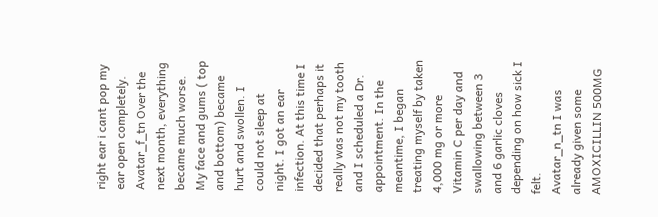right ear i cant pop my ear open completely.
Avatar_f_tn Over the next month, everything became much worse. My face and gums ( top and bottom) became hurt and swollen. I could not sleep at night. I got an ear infection. At this time I decided that perhaps it really was not my tooth and I scheduled a Dr. appointment. In the meantime, I began treating myself by taken 4,000 mg or more Vitamin C per day and swallowing between 3 and 6 garlic cloves depending on how sick I felt.
Avatar_n_tn I was already given some AMOXICILLIN 500MG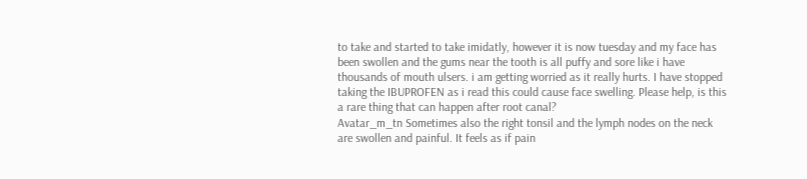to take and started to take imidatly, however it is now tuesday and my face has been swollen and the gums near the tooth is all puffy and sore like i have thousands of mouth ulsers. i am getting worried as it really hurts. I have stopped taking the IBUPROFEN as i read this could cause face swelling. Please help, is this a rare thing that can happen after root canal?
Avatar_m_tn Sometimes also the right tonsil and the lymph nodes on the neck are swollen and painful. It feels as if pain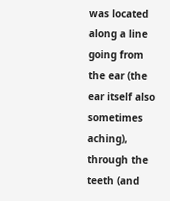was located along a line going from the ear (the ear itself also sometimes aching), through the teeth (and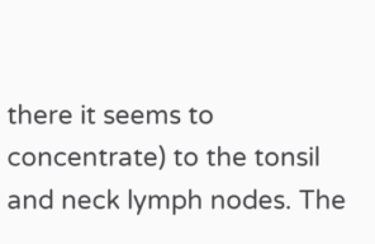there it seems to concentrate) to the tonsil and neck lymph nodes. The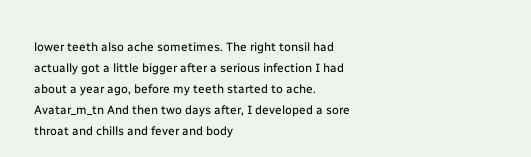lower teeth also ache sometimes. The right tonsil had actually got a little bigger after a serious infection I had about a year ago, before my teeth started to ache.
Avatar_m_tn And then two days after, I developed a sore throat and chills and fever and body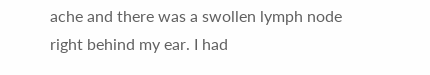ache and there was a swollen lymph node right behind my ear. I had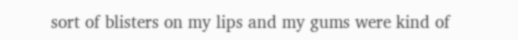sort of blisters on my lips and my gums were kind of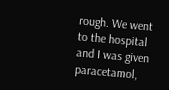rough. We went to the hospital and I was given paracetamol,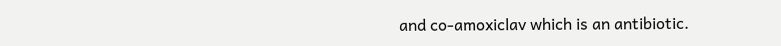and co-amoxiclav which is an antibiotic.